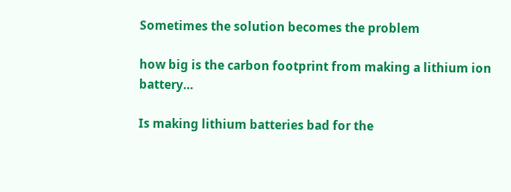Sometimes the solution becomes the problem

how big is the carbon footprint from making a lithium ion battery…

Is making lithium batteries bad for the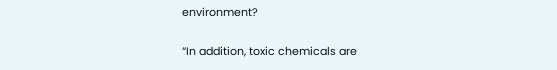environment?

“In addition, toxic chemicals are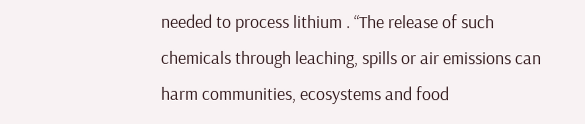needed to process lithium . “The release of such chemicals through leaching, spills or air emissions can harm communities, ecosystems and food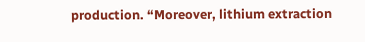production. “Moreover, lithium extraction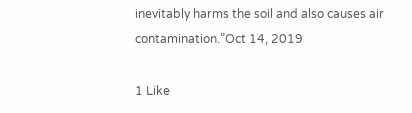inevitably harms the soil and also causes air contamination.”Oct 14, 2019

1 Like